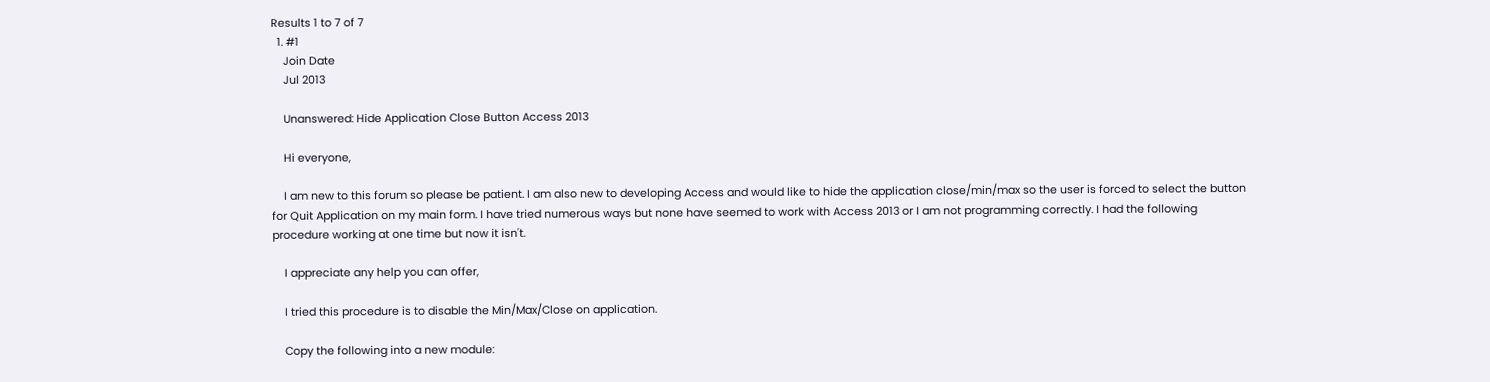Results 1 to 7 of 7
  1. #1
    Join Date
    Jul 2013

    Unanswered: Hide Application Close Button Access 2013

    Hi everyone,

    I am new to this forum so please be patient. I am also new to developing Access and would like to hide the application close/min/max so the user is forced to select the button for Quit Application on my main form. I have tried numerous ways but none have seemed to work with Access 2013 or I am not programming correctly. I had the following procedure working at one time but now it isn't.

    I appreciate any help you can offer,

    I tried this procedure is to disable the Min/Max/Close on application.

    Copy the following into a new module: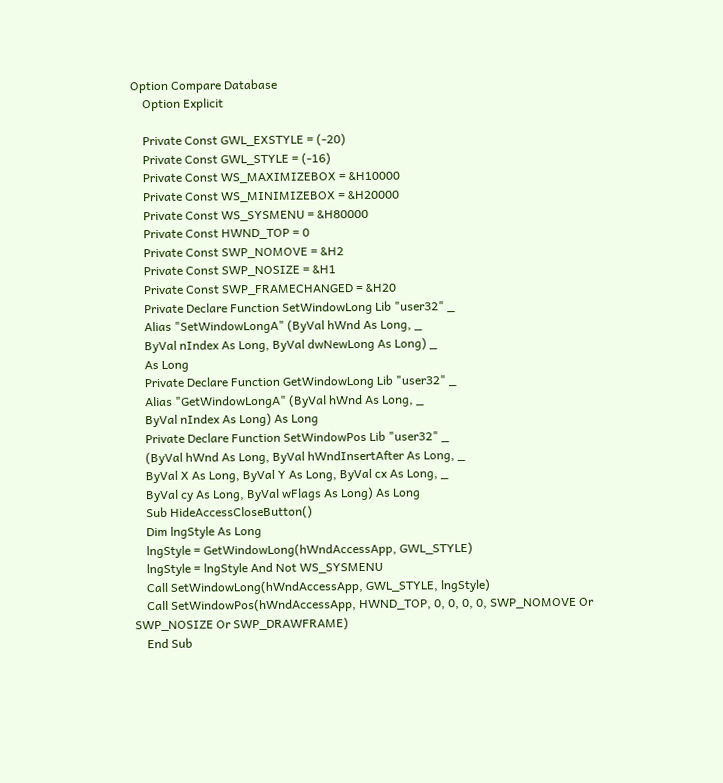Option Compare Database
    Option Explicit

    Private Const GWL_EXSTYLE = (-20)
    Private Const GWL_STYLE = (-16)
    Private Const WS_MAXIMIZEBOX = &H10000
    Private Const WS_MINIMIZEBOX = &H20000
    Private Const WS_SYSMENU = &H80000
    Private Const HWND_TOP = 0
    Private Const SWP_NOMOVE = &H2
    Private Const SWP_NOSIZE = &H1
    Private Const SWP_FRAMECHANGED = &H20
    Private Declare Function SetWindowLong Lib "user32" _
    Alias "SetWindowLongA" (ByVal hWnd As Long, _
    ByVal nIndex As Long, ByVal dwNewLong As Long) _
    As Long
    Private Declare Function GetWindowLong Lib "user32" _
    Alias "GetWindowLongA" (ByVal hWnd As Long, _
    ByVal nIndex As Long) As Long
    Private Declare Function SetWindowPos Lib "user32" _
    (ByVal hWnd As Long, ByVal hWndInsertAfter As Long, _
    ByVal X As Long, ByVal Y As Long, ByVal cx As Long, _
    ByVal cy As Long, ByVal wFlags As Long) As Long
    Sub HideAccessCloseButton()
    Dim lngStyle As Long
    lngStyle = GetWindowLong(hWndAccessApp, GWL_STYLE)
    lngStyle = lngStyle And Not WS_SYSMENU
    Call SetWindowLong(hWndAccessApp, GWL_STYLE, lngStyle)
    Call SetWindowPos(hWndAccessApp, HWND_TOP, 0, 0, 0, 0, SWP_NOMOVE Or SWP_NOSIZE Or SWP_DRAWFRAME)
    End Sub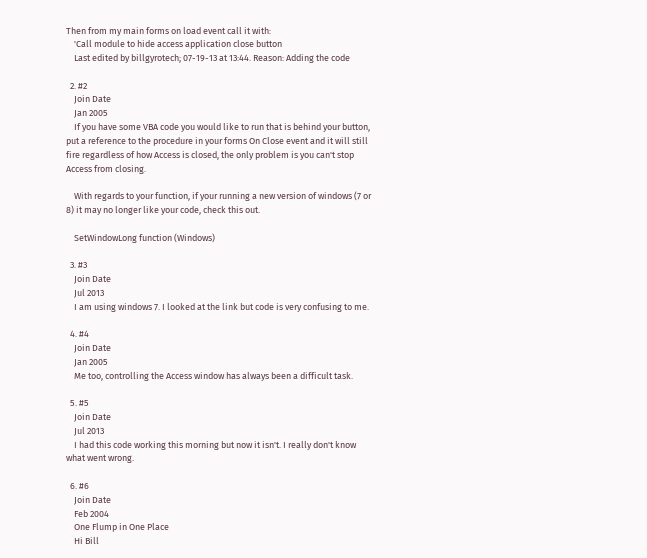Then from my main forms on load event call it with:
    'Call module to hide access application close button
    Last edited by billgyrotech; 07-19-13 at 13:44. Reason: Adding the code

  2. #2
    Join Date
    Jan 2005
    If you have some VBA code you would like to run that is behind your button, put a reference to the procedure in your forms On Close event and it will still fire regardless of how Access is closed, the only problem is you can't stop Access from closing.

    With regards to your function, if your running a new version of windows (7 or 8) it may no longer like your code, check this out.

    SetWindowLong function (Windows)

  3. #3
    Join Date
    Jul 2013
    I am using windows 7. I looked at the link but code is very confusing to me.

  4. #4
    Join Date
    Jan 2005
    Me too, controlling the Access window has always been a difficult task.

  5. #5
    Join Date
    Jul 2013
    I had this code working this morning but now it isn't. I really don't know what went wrong.

  6. #6
    Join Date
    Feb 2004
    One Flump in One Place
    Hi Bill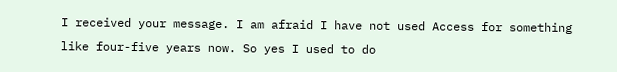I received your message. I am afraid I have not used Access for something like four-five years now. So yes I used to do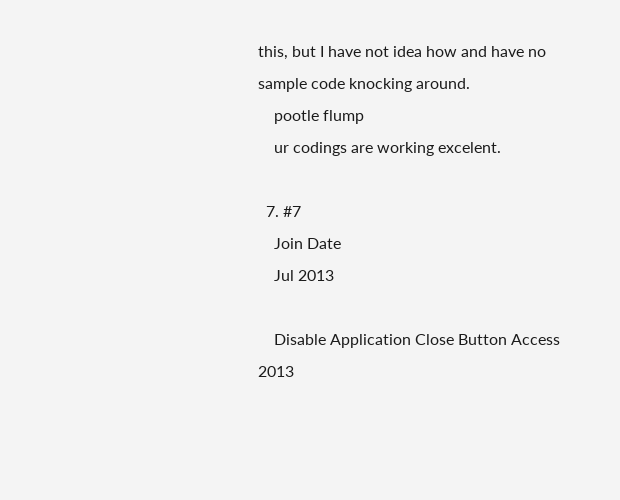this, but I have not idea how and have no sample code knocking around.
    pootle flump
    ur codings are working excelent.

  7. #7
    Join Date
    Jul 2013

    Disable Application Close Button Access 2013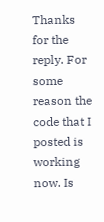Thanks for the reply. For some reason the code that I posted is working now. Is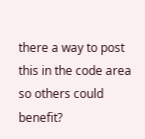there a way to post this in the code area so others could benefit?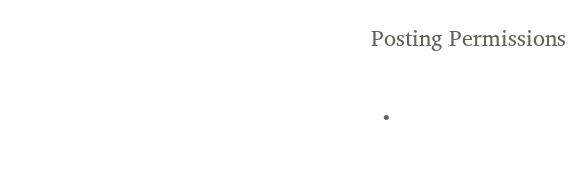Posting Permissions

  •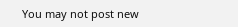You may not post new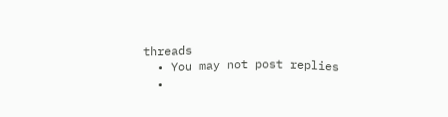threads
  • You may not post replies
  •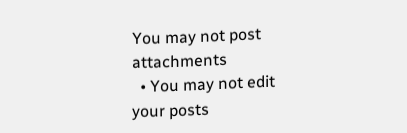You may not post attachments
  • You may not edit your posts